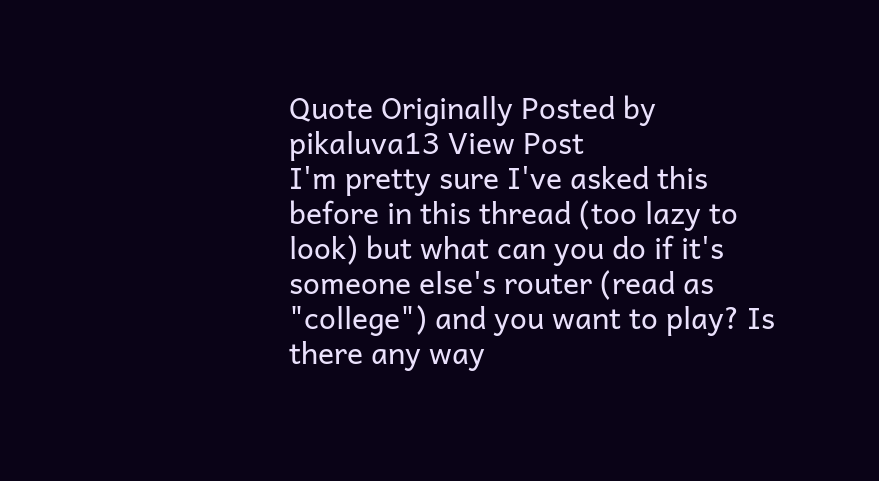Quote Originally Posted by pikaluva13 View Post
I'm pretty sure I've asked this before in this thread (too lazy to look) but what can you do if it's someone else's router (read as "college") and you want to play? Is there any way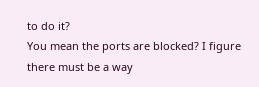to do it?
You mean the ports are blocked? I figure there must be a way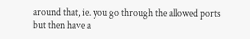around that, ie. you go through the allowed ports but then have a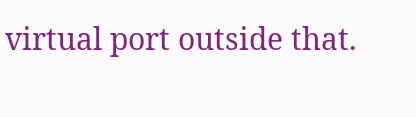virtual port outside that.